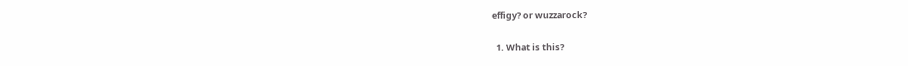effigy? or wuzzarock?

  1. What is this?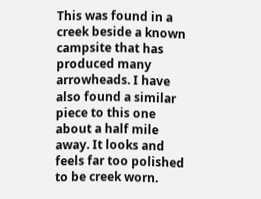This was found in a creek beside a known campsite that has produced many arrowheads. I have also found a similar piece to this one about a half mile away. It looks and feels far too polished to be creek worn.